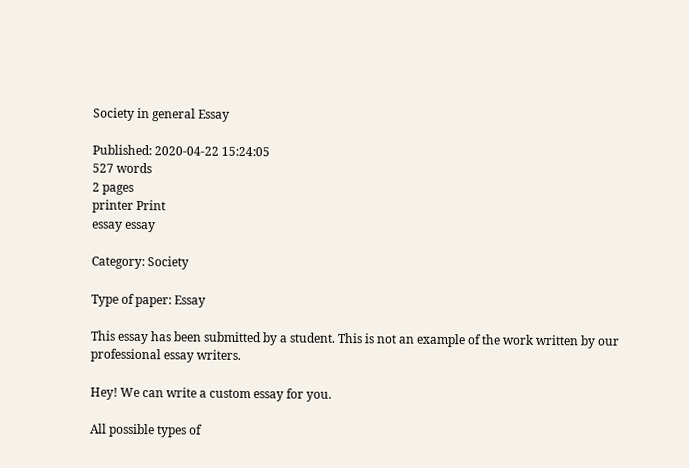Society in general Essay

Published: 2020-04-22 15:24:05
527 words
2 pages
printer Print
essay essay

Category: Society

Type of paper: Essay

This essay has been submitted by a student. This is not an example of the work written by our professional essay writers.

Hey! We can write a custom essay for you.

All possible types of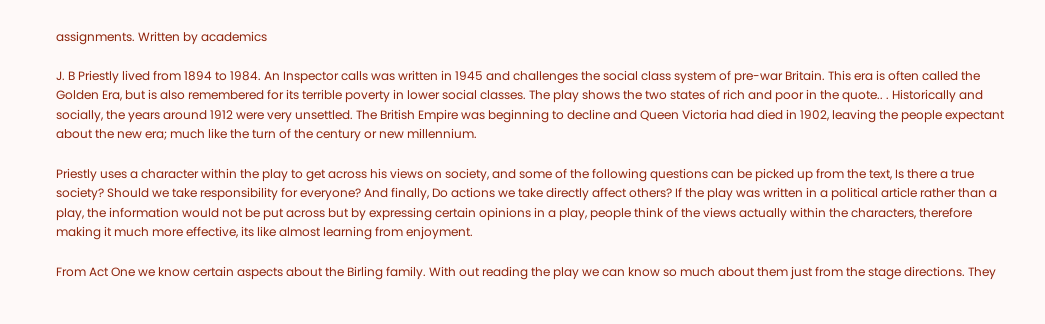assignments. Written by academics

J. B Priestly lived from 1894 to 1984. An Inspector calls was written in 1945 and challenges the social class system of pre-war Britain. This era is often called the Golden Era, but is also remembered for its terrible poverty in lower social classes. The play shows the two states of rich and poor in the quote.. . Historically and socially, the years around 1912 were very unsettled. The British Empire was beginning to decline and Queen Victoria had died in 1902, leaving the people expectant about the new era; much like the turn of the century or new millennium.

Priestly uses a character within the play to get across his views on society, and some of the following questions can be picked up from the text, Is there a true society? Should we take responsibility for everyone? And finally, Do actions we take directly affect others? If the play was written in a political article rather than a play, the information would not be put across but by expressing certain opinions in a play, people think of the views actually within the characters, therefore making it much more effective, its like almost learning from enjoyment.

From Act One we know certain aspects about the Birling family. With out reading the play we can know so much about them just from the stage directions. They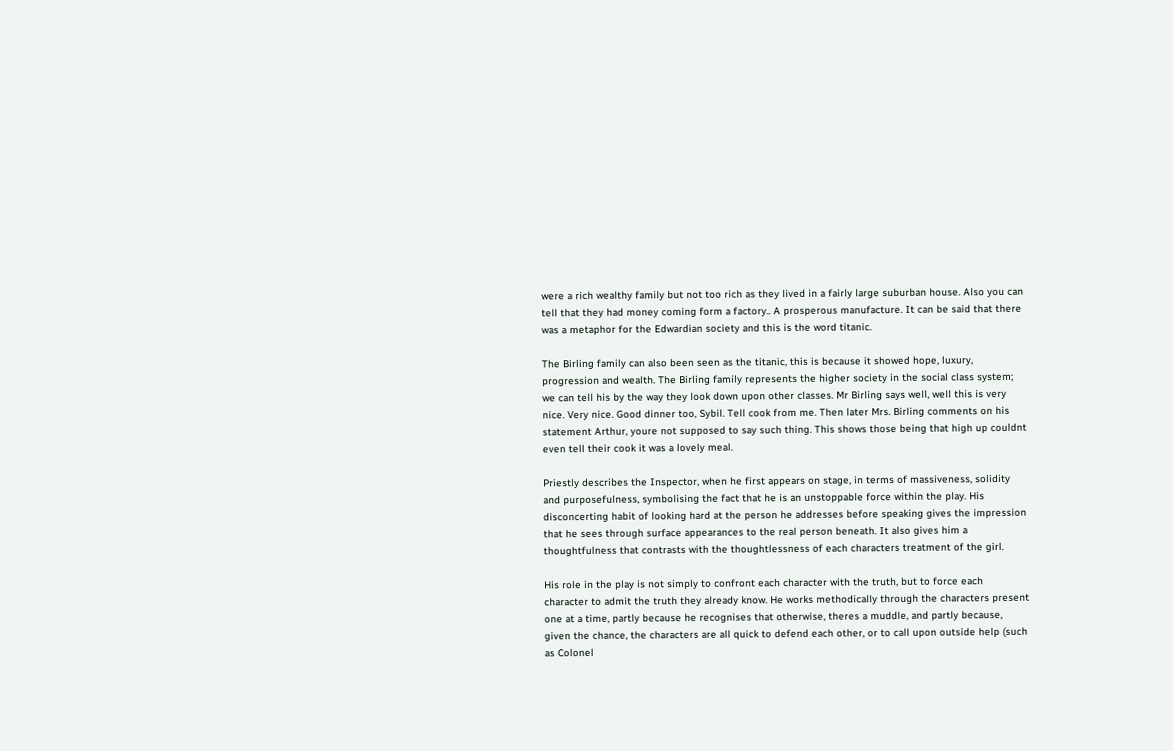were a rich wealthy family but not too rich as they lived in a fairly large suburban house. Also you can tell that they had money coming form a factory.. A prosperous manufacture. It can be said that there was a metaphor for the Edwardian society and this is the word titanic.

The Birling family can also been seen as the titanic, this is because it showed hope, luxury, progression and wealth. The Birling family represents the higher society in the social class system; we can tell his by the way they look down upon other classes. Mr Birling says well, well this is very nice. Very nice. Good dinner too, Sybil. Tell cook from me. Then later Mrs. Birling comments on his statement Arthur, youre not supposed to say such thing. This shows those being that high up couldnt even tell their cook it was a lovely meal.

Priestly describes the Inspector, when he first appears on stage, in terms of massiveness, solidity and purposefulness, symbolising the fact that he is an unstoppable force within the play. His disconcerting habit of looking hard at the person he addresses before speaking gives the impression that he sees through surface appearances to the real person beneath. It also gives him a thoughtfulness that contrasts with the thoughtlessness of each characters treatment of the girl.

His role in the play is not simply to confront each character with the truth, but to force each character to admit the truth they already know. He works methodically through the characters present one at a time, partly because he recognises that otherwise, theres a muddle, and partly because, given the chance, the characters are all quick to defend each other, or to call upon outside help (such as Colonel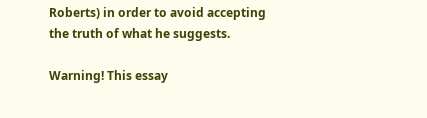Roberts) in order to avoid accepting the truth of what he suggests.

Warning! This essay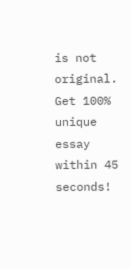is not original. Get 100% unique essay within 45 seconds!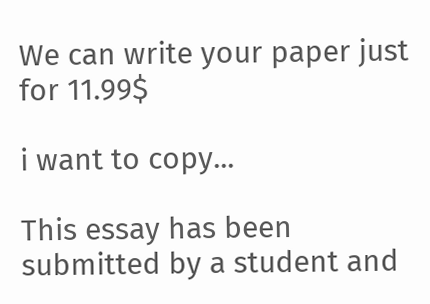We can write your paper just for 11.99$

i want to copy...

This essay has been submitted by a student and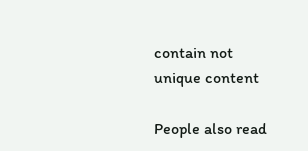contain not unique content

People also read